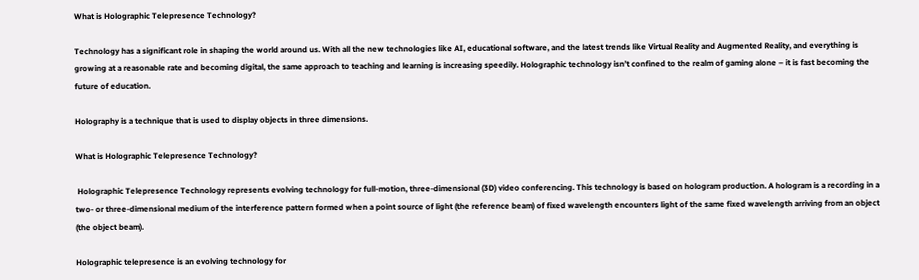What is Holographic Telepresence Technology?

Technology has a significant role in shaping the world around us. With all the new technologies like AI, educational software, and the latest trends like Virtual Reality and Augmented Reality, and everything is growing at a reasonable rate and becoming digital, the same approach to teaching and learning is increasing speedily. Holographic technology isn’t confined to the realm of gaming alone – it is fast becoming the future of education.

Holography is a technique that is used to display objects in three dimensions.

What is Holographic Telepresence Technology?

 Holographic Telepresence Technology represents evolving technology for full-motion, three-dimensional (3D) video conferencing. This technology is based on hologram production. A hologram is a recording in a two- or three-dimensional medium of the interference pattern formed when a point source of light (the reference beam) of fixed wavelength encounters light of the same fixed wavelength arriving from an object (the object beam).

Holographic telepresence is an evolving technology for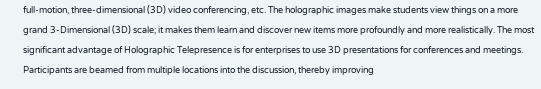full-motion, three-dimensional (3D) video conferencing, etc. The holographic images make students view things on a more grand 3-Dimensional (3D) scale; it makes them learn and discover new items more profoundly and more realistically. The most significant advantage of Holographic Telepresence is for enterprises to use 3D presentations for conferences and meetings. Participants are beamed from multiple locations into the discussion, thereby improving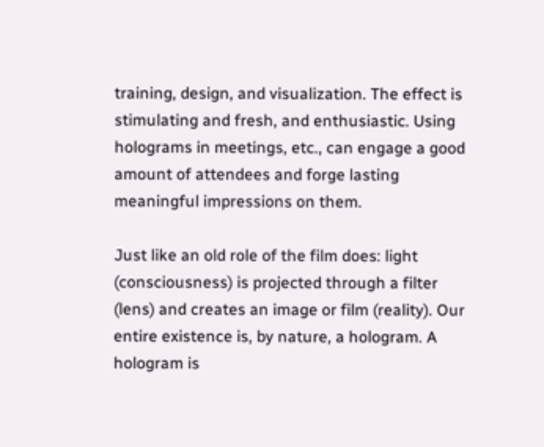training, design, and visualization. The effect is stimulating and fresh, and enthusiastic. Using holograms in meetings, etc., can engage a good amount of attendees and forge lasting meaningful impressions on them.

Just like an old role of the film does: light (consciousness) is projected through a filter (lens) and creates an image or film (reality). Our entire existence is, by nature, a hologram. A hologram is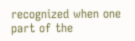recognized when one part of the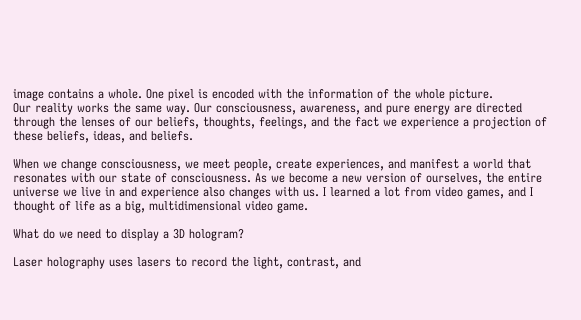image contains a whole. One pixel is encoded with the information of the whole picture.
Our reality works the same way. Our consciousness, awareness, and pure energy are directed through the lenses of our beliefs, thoughts, feelings, and the fact we experience a projection of these beliefs, ideas, and beliefs.

When we change consciousness, we meet people, create experiences, and manifest a world that resonates with our state of consciousness. As we become a new version of ourselves, the entire universe we live in and experience also changes with us. I learned a lot from video games, and I thought of life as a big, multidimensional video game.

What do we need to display a 3D hologram?

Laser holography uses lasers to record the light, contrast, and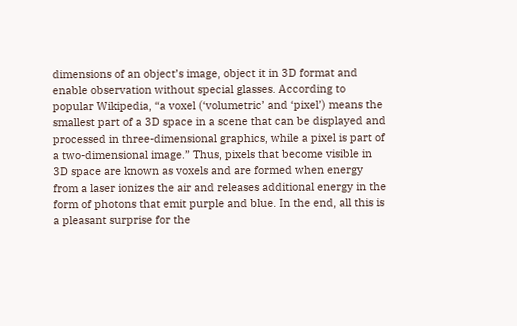dimensions of an object’s image, object it in 3D format and enable observation without special glasses. According to popular Wikipedia, “a voxel (‘volumetric’ and ‘pixel’) means the smallest part of a 3D space in a scene that can be displayed and processed in three-dimensional graphics, while a pixel is part of a two-dimensional image.” Thus, pixels that become visible in 3D space are known as voxels and are formed when energy from a laser ionizes the air and releases additional energy in the form of photons that emit purple and blue. In the end, all this is a pleasant surprise for the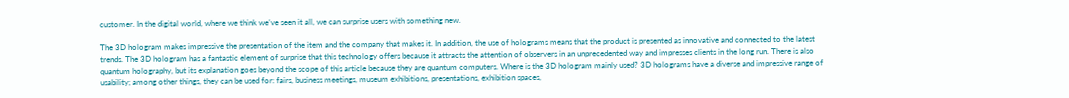customer. In the digital world, where we think we’ve seen it all, we can surprise users with something new.

The 3D hologram makes impressive the presentation of the item and the company that makes it. In addition, the use of holograms means that the product is presented as innovative and connected to the latest trends. The 3D hologram has a fantastic element of surprise that this technology offers because it attracts the attention of observers in an unprecedented way and impresses clients in the long run. There is also quantum holography, but its explanation goes beyond the scope of this article because they are quantum computers. Where is the 3D hologram mainly used? 3D holograms have a diverse and impressive range of usability; among other things, they can be used for: fairs, business meetings, museum exhibitions, presentations, exhibition spaces,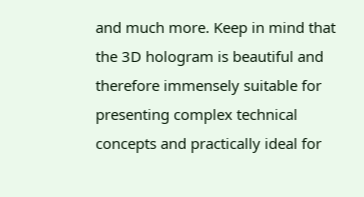and much more. Keep in mind that the 3D hologram is beautiful and therefore immensely suitable for presenting complex technical concepts and practically ideal for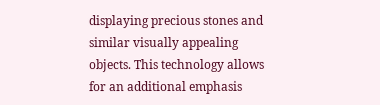displaying precious stones and similar visually appealing objects. This technology allows for an additional emphasis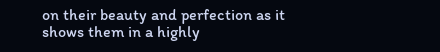on their beauty and perfection as it shows them in a highly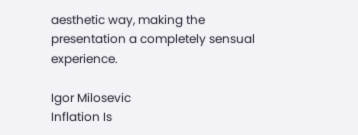aesthetic way, making the presentation a completely sensual experience.

Igor Milosevic
Inflation Is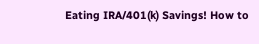Eating IRA/401(k) Savings! How to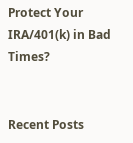Protect Your IRA/401(k) in Bad Times?


Recent Posts